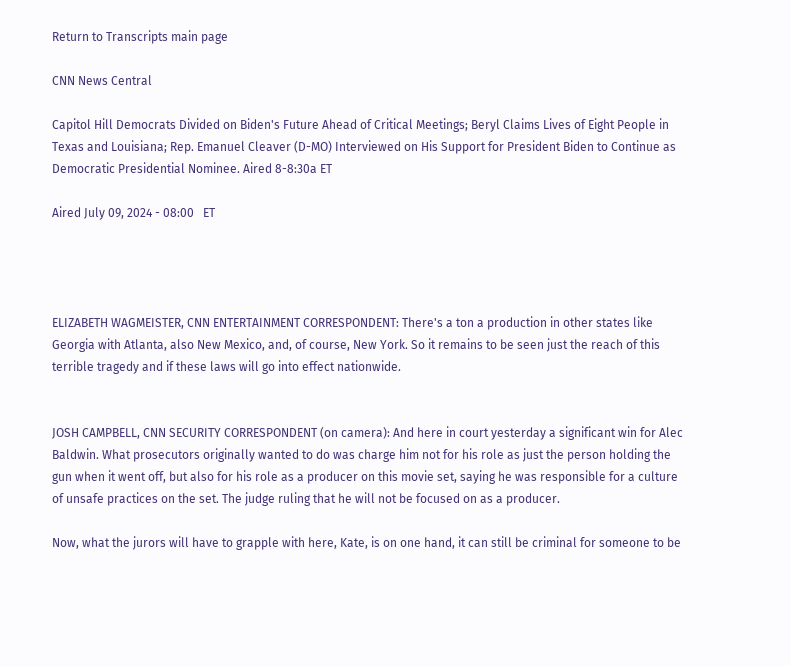Return to Transcripts main page

CNN News Central

Capitol Hill Democrats Divided on Biden's Future Ahead of Critical Meetings; Beryl Claims Lives of Eight People in Texas and Louisiana; Rep. Emanuel Cleaver (D-MO) Interviewed on His Support for President Biden to Continue as Democratic Presidential Nominee. Aired 8-8:30a ET

Aired July 09, 2024 - 08:00   ET




ELIZABETH WAGMEISTER, CNN ENTERTAINMENT CORRESPONDENT: There's a ton a production in other states like Georgia with Atlanta, also New Mexico, and, of course, New York. So it remains to be seen just the reach of this terrible tragedy and if these laws will go into effect nationwide.


JOSH CAMPBELL, CNN SECURITY CORRESPONDENT (on camera): And here in court yesterday a significant win for Alec Baldwin. What prosecutors originally wanted to do was charge him not for his role as just the person holding the gun when it went off, but also for his role as a producer on this movie set, saying he was responsible for a culture of unsafe practices on the set. The judge ruling that he will not be focused on as a producer.

Now, what the jurors will have to grapple with here, Kate, is on one hand, it can still be criminal for someone to be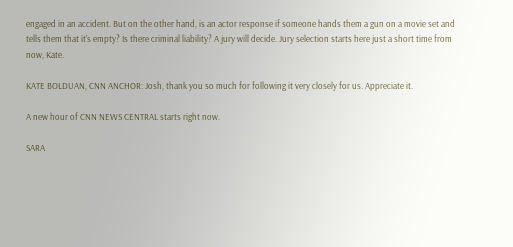engaged in an accident. But on the other hand, is an actor response if someone hands them a gun on a movie set and tells them that it's empty? Is there criminal liability? A jury will decide. Jury selection starts here just a short time from now, Kate.

KATE BOLDUAN, CNN ANCHOR: Josh, thank you so much for following it very closely for us. Appreciate it.

A new hour of CNN NEWS CENTRAL starts right now.

SARA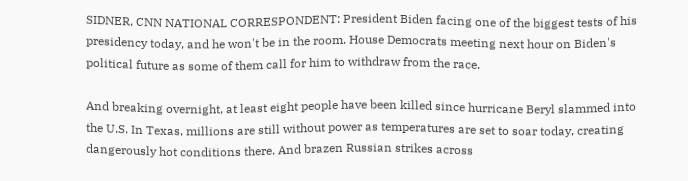SIDNER, CNN NATIONAL CORRESPONDENT: President Biden facing one of the biggest tests of his presidency today, and he won't be in the room. House Democrats meeting next hour on Biden's political future as some of them call for him to withdraw from the race.

And breaking overnight, at least eight people have been killed since hurricane Beryl slammed into the U.S. In Texas, millions are still without power as temperatures are set to soar today, creating dangerously hot conditions there. And brazen Russian strikes across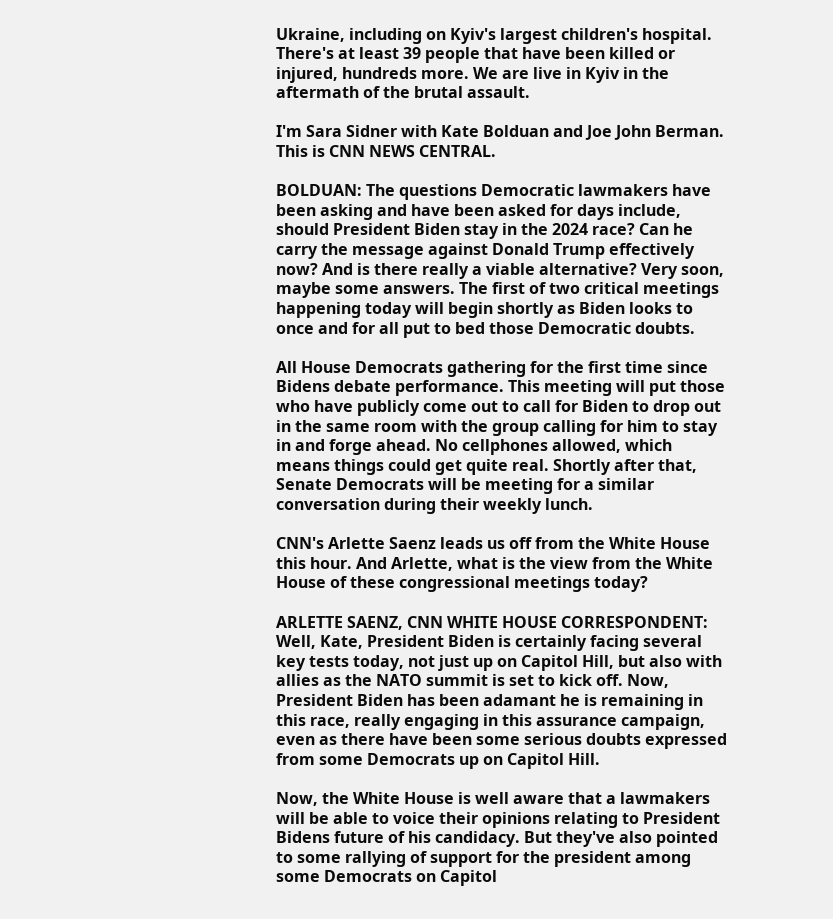Ukraine, including on Kyiv's largest children's hospital. There's at least 39 people that have been killed or injured, hundreds more. We are live in Kyiv in the aftermath of the brutal assault.

I'm Sara Sidner with Kate Bolduan and Joe John Berman. This is CNN NEWS CENTRAL.

BOLDUAN: The questions Democratic lawmakers have been asking and have been asked for days include, should President Biden stay in the 2024 race? Can he carry the message against Donald Trump effectively now? And is there really a viable alternative? Very soon, maybe some answers. The first of two critical meetings happening today will begin shortly as Biden looks to once and for all put to bed those Democratic doubts.

All House Democrats gathering for the first time since Bidens debate performance. This meeting will put those who have publicly come out to call for Biden to drop out in the same room with the group calling for him to stay in and forge ahead. No cellphones allowed, which means things could get quite real. Shortly after that, Senate Democrats will be meeting for a similar conversation during their weekly lunch.

CNN's Arlette Saenz leads us off from the White House this hour. And Arlette, what is the view from the White House of these congressional meetings today?

ARLETTE SAENZ, CNN WHITE HOUSE CORRESPONDENT: Well, Kate, President Biden is certainly facing several key tests today, not just up on Capitol Hill, but also with allies as the NATO summit is set to kick off. Now, President Biden has been adamant he is remaining in this race, really engaging in this assurance campaign, even as there have been some serious doubts expressed from some Democrats up on Capitol Hill.

Now, the White House is well aware that a lawmakers will be able to voice their opinions relating to President Bidens future of his candidacy. But they've also pointed to some rallying of support for the president among some Democrats on Capitol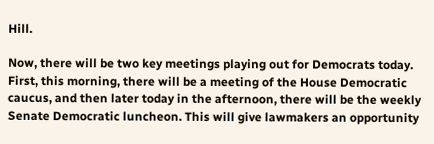Hill.

Now, there will be two key meetings playing out for Democrats today. First, this morning, there will be a meeting of the House Democratic caucus, and then later today in the afternoon, there will be the weekly Senate Democratic luncheon. This will give lawmakers an opportunity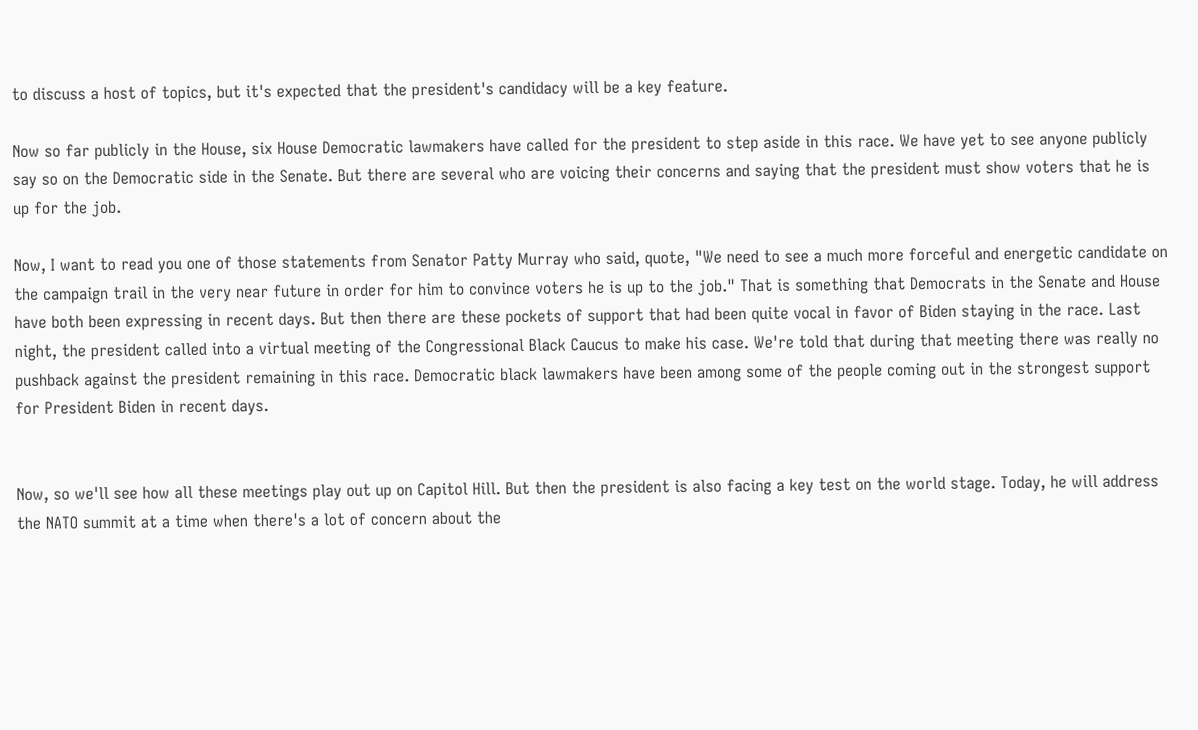to discuss a host of topics, but it's expected that the president's candidacy will be a key feature.

Now so far publicly in the House, six House Democratic lawmakers have called for the president to step aside in this race. We have yet to see anyone publicly say so on the Democratic side in the Senate. But there are several who are voicing their concerns and saying that the president must show voters that he is up for the job.

Now, I want to read you one of those statements from Senator Patty Murray who said, quote, "We need to see a much more forceful and energetic candidate on the campaign trail in the very near future in order for him to convince voters he is up to the job." That is something that Democrats in the Senate and House have both been expressing in recent days. But then there are these pockets of support that had been quite vocal in favor of Biden staying in the race. Last night, the president called into a virtual meeting of the Congressional Black Caucus to make his case. We're told that during that meeting there was really no pushback against the president remaining in this race. Democratic black lawmakers have been among some of the people coming out in the strongest support for President Biden in recent days.


Now, so we'll see how all these meetings play out up on Capitol Hill. But then the president is also facing a key test on the world stage. Today, he will address the NATO summit at a time when there's a lot of concern about the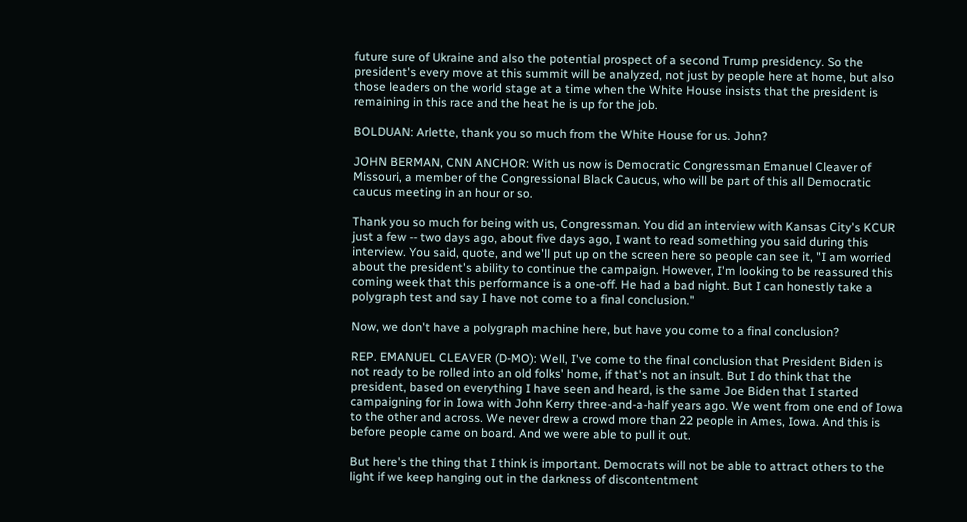future sure of Ukraine and also the potential prospect of a second Trump presidency. So the president's every move at this summit will be analyzed, not just by people here at home, but also those leaders on the world stage at a time when the White House insists that the president is remaining in this race and the heat he is up for the job.

BOLDUAN: Arlette, thank you so much from the White House for us. John?

JOHN BERMAN, CNN ANCHOR: With us now is Democratic Congressman Emanuel Cleaver of Missouri, a member of the Congressional Black Caucus, who will be part of this all Democratic caucus meeting in an hour or so.

Thank you so much for being with us, Congressman. You did an interview with Kansas City's KCUR just a few -- two days ago, about five days ago, I want to read something you said during this interview. You said, quote, and we'll put up on the screen here so people can see it, "I am worried about the president's ability to continue the campaign. However, I'm looking to be reassured this coming week that this performance is a one-off. He had a bad night. But I can honestly take a polygraph test and say I have not come to a final conclusion."

Now, we don't have a polygraph machine here, but have you come to a final conclusion?

REP. EMANUEL CLEAVER (D-MO): Well, I've come to the final conclusion that President Biden is not ready to be rolled into an old folks' home, if that's not an insult. But I do think that the president, based on everything I have seen and heard, is the same Joe Biden that I started campaigning for in Iowa with John Kerry three-and-a-half years ago. We went from one end of Iowa to the other and across. We never drew a crowd more than 22 people in Ames, Iowa. And this is before people came on board. And we were able to pull it out.

But here's the thing that I think is important. Democrats will not be able to attract others to the light if we keep hanging out in the darkness of discontentment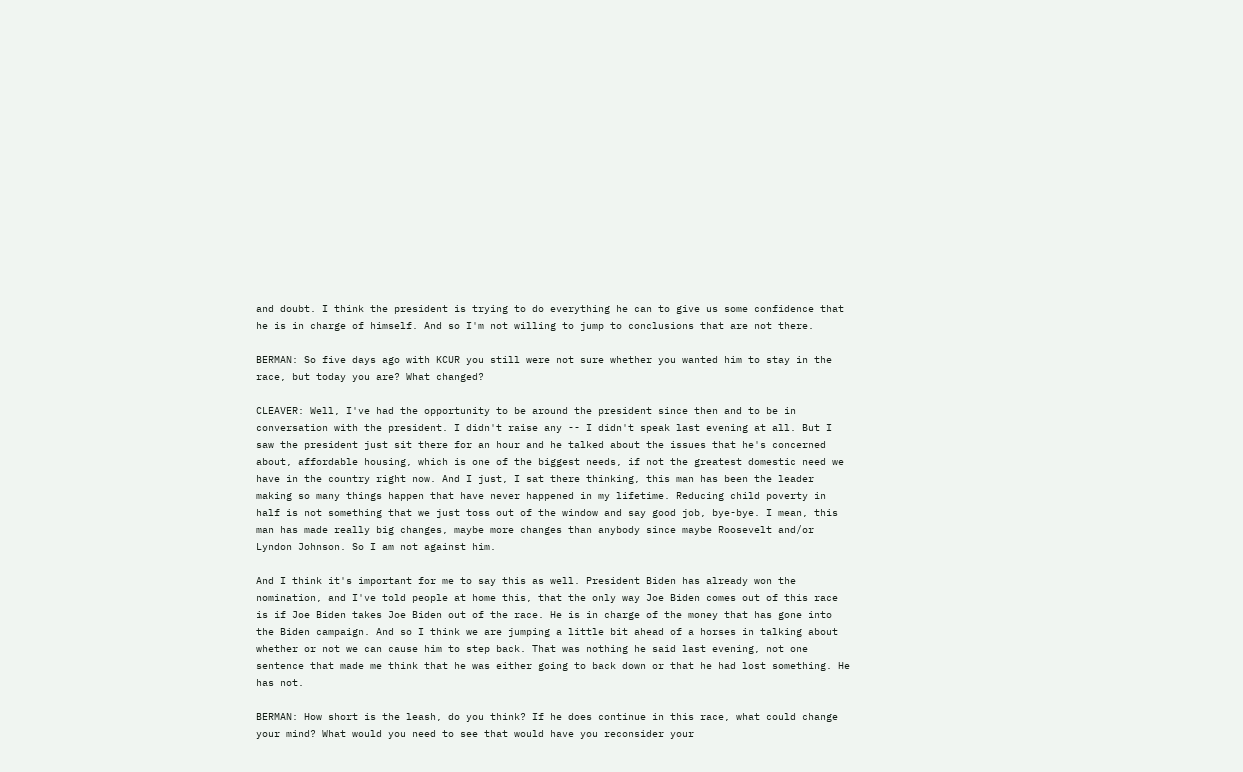and doubt. I think the president is trying to do everything he can to give us some confidence that he is in charge of himself. And so I'm not willing to jump to conclusions that are not there.

BERMAN: So five days ago with KCUR you still were not sure whether you wanted him to stay in the race, but today you are? What changed?

CLEAVER: Well, I've had the opportunity to be around the president since then and to be in conversation with the president. I didn't raise any -- I didn't speak last evening at all. But I saw the president just sit there for an hour and he talked about the issues that he's concerned about, affordable housing, which is one of the biggest needs, if not the greatest domestic need we have in the country right now. And I just, I sat there thinking, this man has been the leader making so many things happen that have never happened in my lifetime. Reducing child poverty in half is not something that we just toss out of the window and say good job, bye-bye. I mean, this man has made really big changes, maybe more changes than anybody since maybe Roosevelt and/or Lyndon Johnson. So I am not against him.

And I think it's important for me to say this as well. President Biden has already won the nomination, and I've told people at home this, that the only way Joe Biden comes out of this race is if Joe Biden takes Joe Biden out of the race. He is in charge of the money that has gone into the Biden campaign. And so I think we are jumping a little bit ahead of a horses in talking about whether or not we can cause him to step back. That was nothing he said last evening, not one sentence that made me think that he was either going to back down or that he had lost something. He has not.

BERMAN: How short is the leash, do you think? If he does continue in this race, what could change your mind? What would you need to see that would have you reconsider your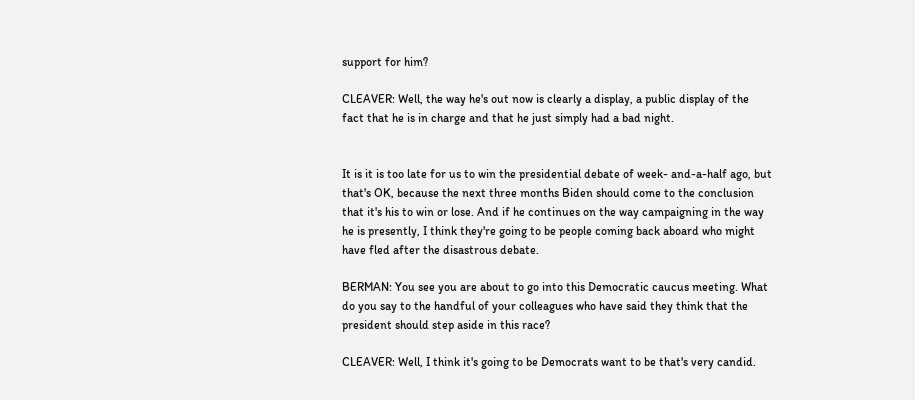support for him?

CLEAVER: Well, the way he's out now is clearly a display, a public display of the fact that he is in charge and that he just simply had a bad night.


It is it is too late for us to win the presidential debate of week- and-a-half ago, but that's OK, because the next three months Biden should come to the conclusion that it's his to win or lose. And if he continues on the way campaigning in the way he is presently, I think they're going to be people coming back aboard who might have fled after the disastrous debate.

BERMAN: You see you are about to go into this Democratic caucus meeting. What do you say to the handful of your colleagues who have said they think that the president should step aside in this race?

CLEAVER: Well, I think it's going to be Democrats want to be that's very candid.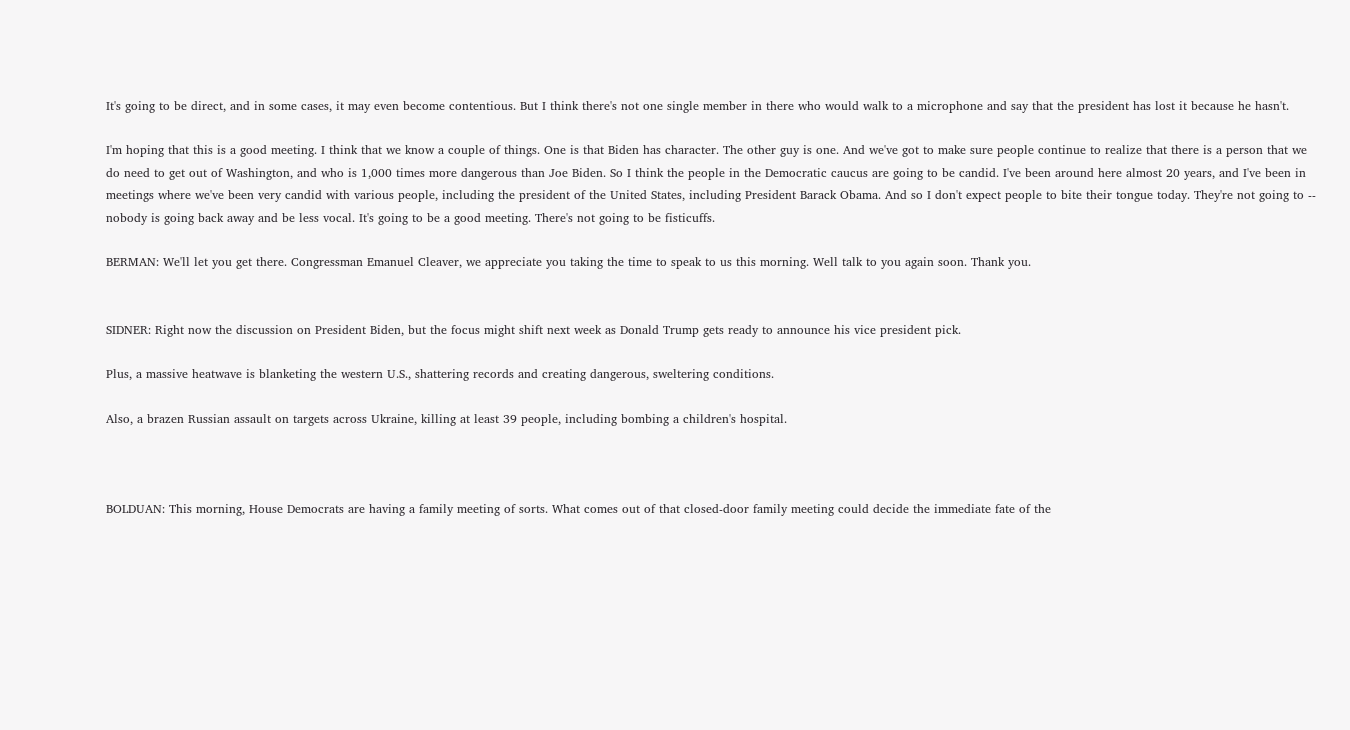It's going to be direct, and in some cases, it may even become contentious. But I think there's not one single member in there who would walk to a microphone and say that the president has lost it because he hasn't.

I'm hoping that this is a good meeting. I think that we know a couple of things. One is that Biden has character. The other guy is one. And we've got to make sure people continue to realize that there is a person that we do need to get out of Washington, and who is 1,000 times more dangerous than Joe Biden. So I think the people in the Democratic caucus are going to be candid. I've been around here almost 20 years, and I've been in meetings where we've been very candid with various people, including the president of the United States, including President Barack Obama. And so I don't expect people to bite their tongue today. They're not going to -- nobody is going back away and be less vocal. It's going to be a good meeting. There's not going to be fisticuffs.

BERMAN: We'll let you get there. Congressman Emanuel Cleaver, we appreciate you taking the time to speak to us this morning. Well talk to you again soon. Thank you.


SIDNER: Right now the discussion on President Biden, but the focus might shift next week as Donald Trump gets ready to announce his vice president pick.

Plus, a massive heatwave is blanketing the western U.S., shattering records and creating dangerous, sweltering conditions.

Also, a brazen Russian assault on targets across Ukraine, killing at least 39 people, including bombing a children's hospital.



BOLDUAN: This morning, House Democrats are having a family meeting of sorts. What comes out of that closed-door family meeting could decide the immediate fate of the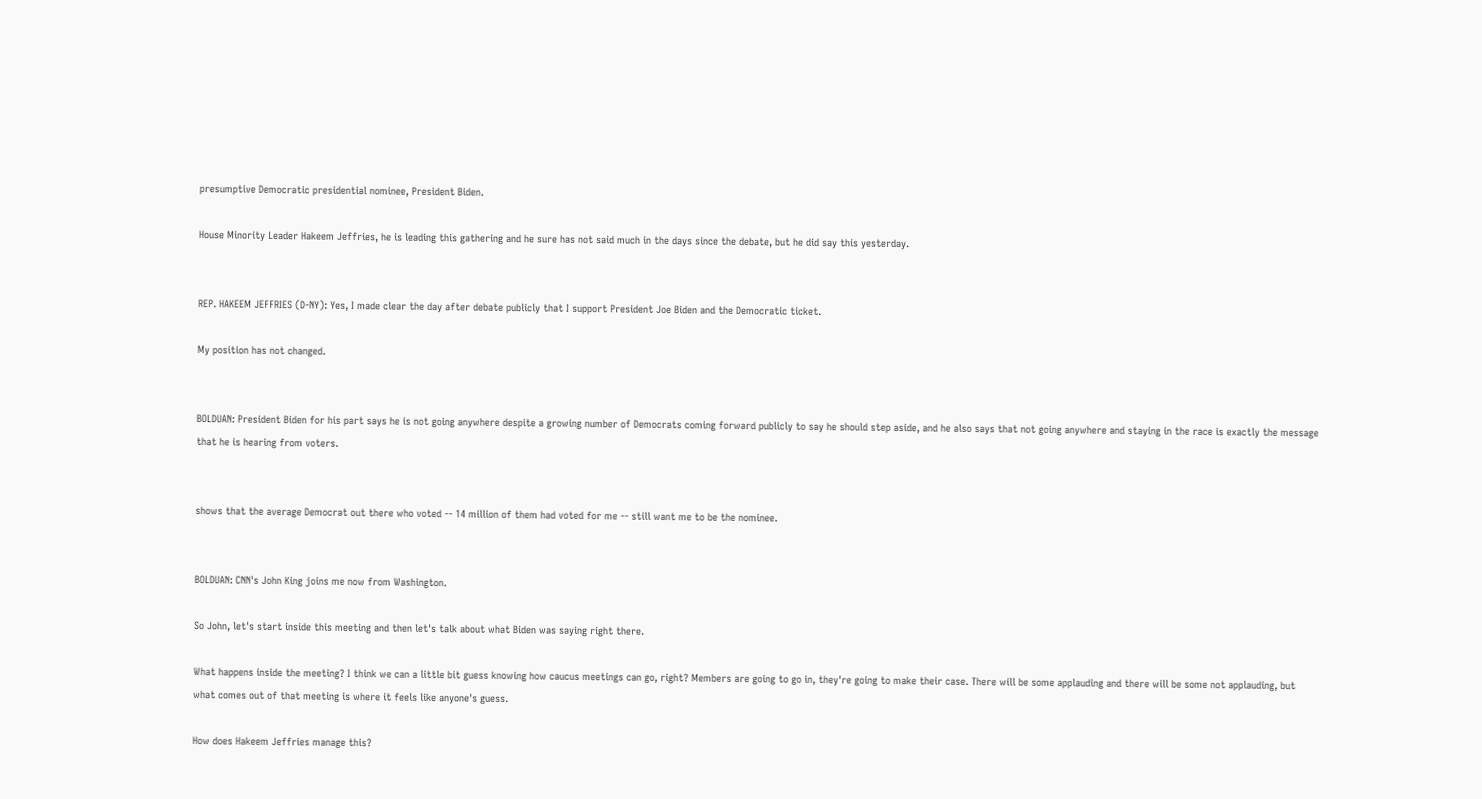presumptive Democratic presidential nominee, President Biden.

House Minority Leader Hakeem Jeffries, he is leading this gathering and he sure has not said much in the days since the debate, but he did say this yesterday.


REP. HAKEEM JEFFRIES (D-NY): Yes, I made clear the day after debate publicly that I support President Joe Biden and the Democratic ticket.

My position has not changed.


BOLDUAN: President Biden for his part says he is not going anywhere despite a growing number of Democrats coming forward publicly to say he should step aside, and he also says that not going anywhere and staying in the race is exactly the message that he is hearing from voters.


shows that the average Democrat out there who voted -- 14 million of them had voted for me -- still want me to be the nominee.


BOLDUAN: CNN's John King joins me now from Washington.

So John, let's start inside this meeting and then let's talk about what Biden was saying right there.

What happens inside the meeting? I think we can a little bit guess knowing how caucus meetings can go, right? Members are going to go in, they're going to make their case. There will be some applauding and there will be some not applauding, but what comes out of that meeting is where it feels like anyone's guess.

How does Hakeem Jeffries manage this?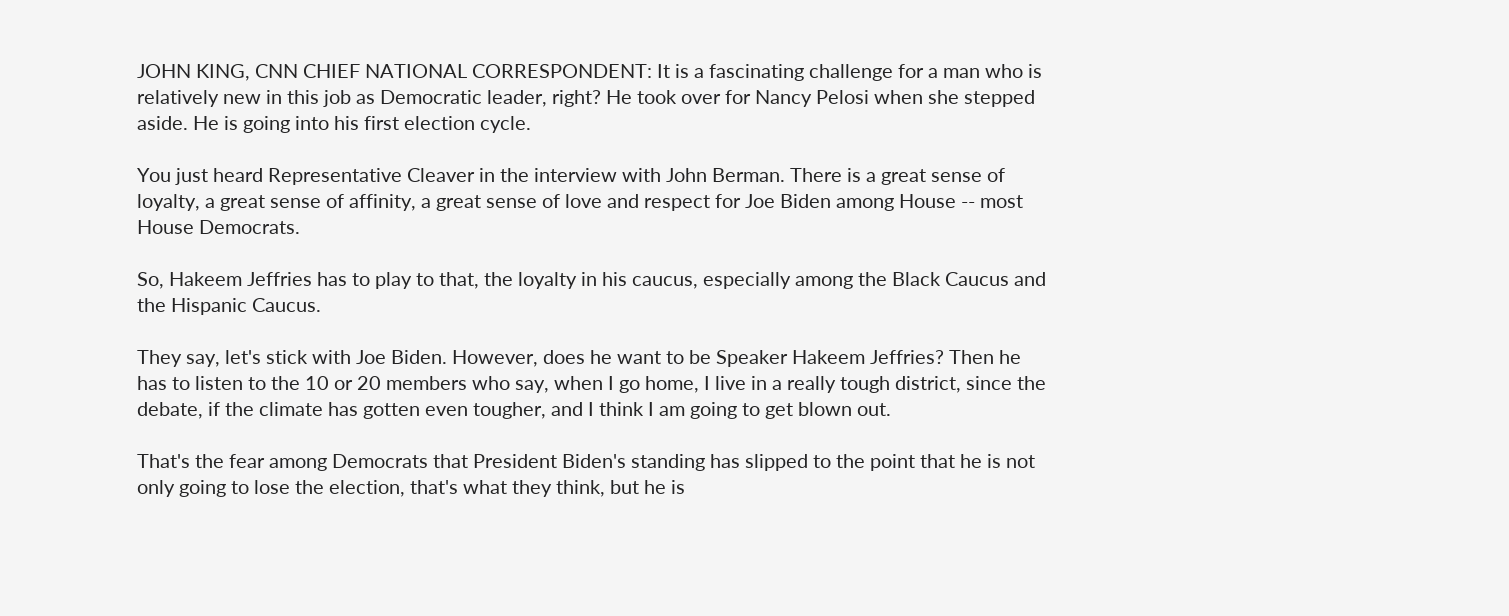JOHN KING, CNN CHIEF NATIONAL CORRESPONDENT: It is a fascinating challenge for a man who is relatively new in this job as Democratic leader, right? He took over for Nancy Pelosi when she stepped aside. He is going into his first election cycle.

You just heard Representative Cleaver in the interview with John Berman. There is a great sense of loyalty, a great sense of affinity, a great sense of love and respect for Joe Biden among House -- most House Democrats.

So, Hakeem Jeffries has to play to that, the loyalty in his caucus, especially among the Black Caucus and the Hispanic Caucus.

They say, let's stick with Joe Biden. However, does he want to be Speaker Hakeem Jeffries? Then he has to listen to the 10 or 20 members who say, when I go home, I live in a really tough district, since the debate, if the climate has gotten even tougher, and I think I am going to get blown out.

That's the fear among Democrats that President Biden's standing has slipped to the point that he is not only going to lose the election, that's what they think, but he is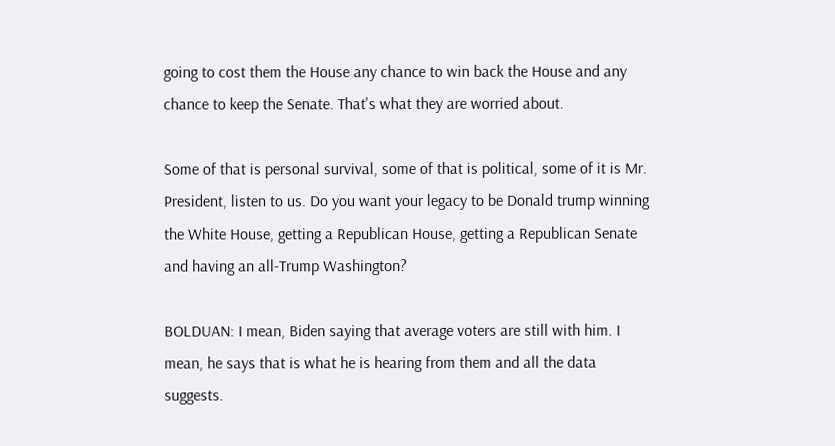going to cost them the House any chance to win back the House and any chance to keep the Senate. That's what they are worried about.

Some of that is personal survival, some of that is political, some of it is Mr. President, listen to us. Do you want your legacy to be Donald trump winning the White House, getting a Republican House, getting a Republican Senate and having an all-Trump Washington?

BOLDUAN: I mean, Biden saying that average voters are still with him. I mean, he says that is what he is hearing from them and all the data suggests.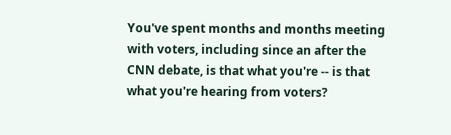You've spent months and months meeting with voters, including since an after the CNN debate, is that what you're -- is that what you're hearing from voters?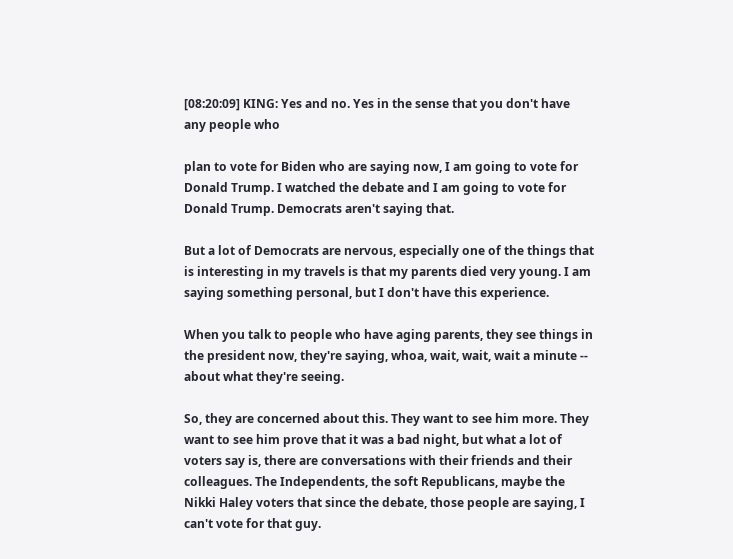[08:20:09] KING: Yes and no. Yes in the sense that you don't have any people who

plan to vote for Biden who are saying now, I am going to vote for Donald Trump. I watched the debate and I am going to vote for Donald Trump. Democrats aren't saying that.

But a lot of Democrats are nervous, especially one of the things that is interesting in my travels is that my parents died very young. I am saying something personal, but I don't have this experience.

When you talk to people who have aging parents, they see things in the president now, they're saying, whoa, wait, wait, wait a minute -- about what they're seeing.

So, they are concerned about this. They want to see him more. They want to see him prove that it was a bad night, but what a lot of voters say is, there are conversations with their friends and their colleagues. The Independents, the soft Republicans, maybe the Nikki Haley voters that since the debate, those people are saying, I can't vote for that guy.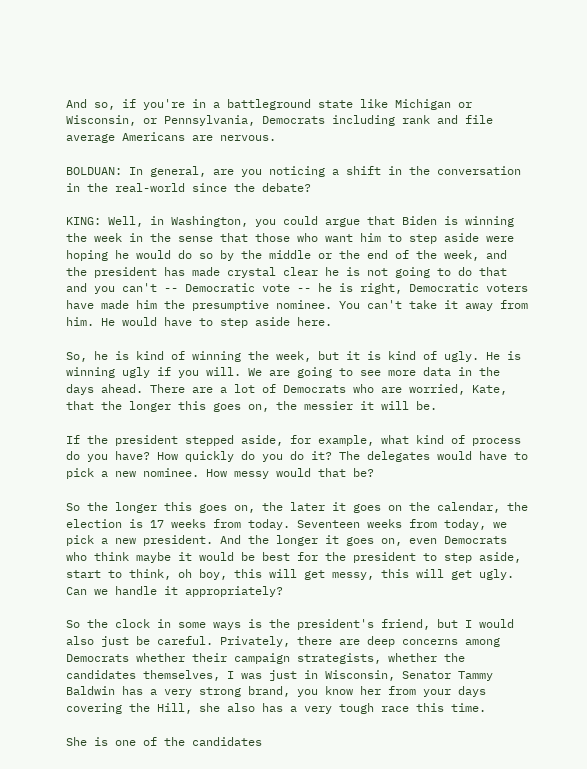And so, if you're in a battleground state like Michigan or Wisconsin, or Pennsylvania, Democrats including rank and file average Americans are nervous.

BOLDUAN: In general, are you noticing a shift in the conversation in the real-world since the debate?

KING: Well, in Washington, you could argue that Biden is winning the week in the sense that those who want him to step aside were hoping he would do so by the middle or the end of the week, and the president has made crystal clear he is not going to do that and you can't -- Democratic vote -- he is right, Democratic voters have made him the presumptive nominee. You can't take it away from him. He would have to step aside here.

So, he is kind of winning the week, but it is kind of ugly. He is winning ugly if you will. We are going to see more data in the days ahead. There are a lot of Democrats who are worried, Kate, that the longer this goes on, the messier it will be.

If the president stepped aside, for example, what kind of process do you have? How quickly do you do it? The delegates would have to pick a new nominee. How messy would that be?

So the longer this goes on, the later it goes on the calendar, the election is 17 weeks from today. Seventeen weeks from today, we pick a new president. And the longer it goes on, even Democrats who think maybe it would be best for the president to step aside, start to think, oh boy, this will get messy, this will get ugly. Can we handle it appropriately?

So the clock in some ways is the president's friend, but I would also just be careful. Privately, there are deep concerns among Democrats whether their campaign strategists, whether the candidates themselves, I was just in Wisconsin, Senator Tammy Baldwin has a very strong brand, you know her from your days covering the Hill, she also has a very tough race this time.

She is one of the candidates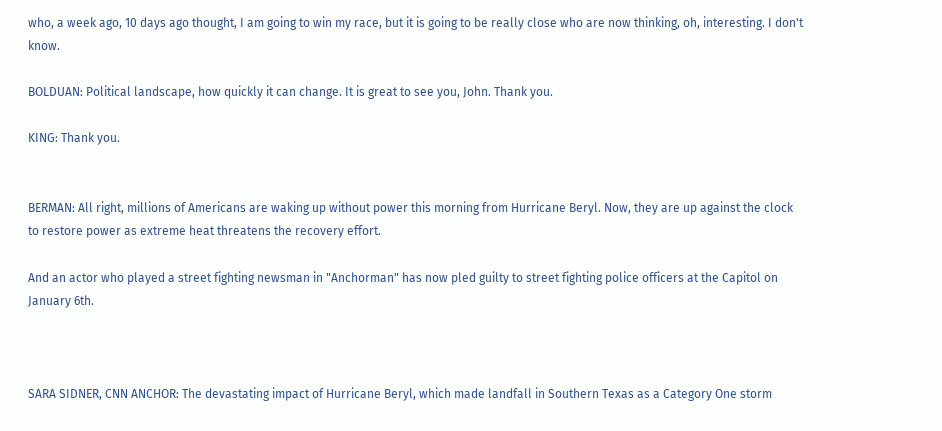who, a week ago, 10 days ago thought, I am going to win my race, but it is going to be really close who are now thinking, oh, interesting. I don't know.

BOLDUAN: Political landscape, how quickly it can change. It is great to see you, John. Thank you.

KING: Thank you.


BERMAN: All right, millions of Americans are waking up without power this morning from Hurricane Beryl. Now, they are up against the clock to restore power as extreme heat threatens the recovery effort.

And an actor who played a street fighting newsman in "Anchorman" has now pled guilty to street fighting police officers at the Capitol on January 6th.



SARA SIDNER, CNN ANCHOR: The devastating impact of Hurricane Beryl, which made landfall in Southern Texas as a Category One storm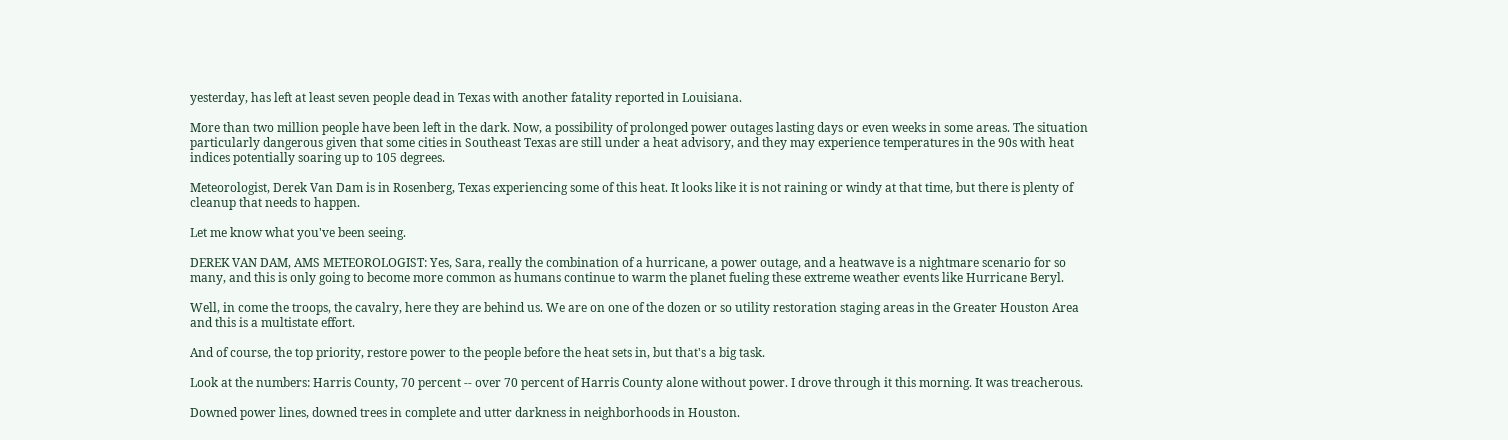yesterday, has left at least seven people dead in Texas with another fatality reported in Louisiana.

More than two million people have been left in the dark. Now, a possibility of prolonged power outages lasting days or even weeks in some areas. The situation particularly dangerous given that some cities in Southeast Texas are still under a heat advisory, and they may experience temperatures in the 90s with heat indices potentially soaring up to 105 degrees.

Meteorologist, Derek Van Dam is in Rosenberg, Texas experiencing some of this heat. It looks like it is not raining or windy at that time, but there is plenty of cleanup that needs to happen.

Let me know what you've been seeing.

DEREK VAN DAM, AMS METEOROLOGIST: Yes, Sara, really the combination of a hurricane, a power outage, and a heatwave is a nightmare scenario for so many, and this is only going to become more common as humans continue to warm the planet fueling these extreme weather events like Hurricane Beryl.

Well, in come the troops, the cavalry, here they are behind us. We are on one of the dozen or so utility restoration staging areas in the Greater Houston Area and this is a multistate effort.

And of course, the top priority, restore power to the people before the heat sets in, but that's a big task.

Look at the numbers: Harris County, 70 percent -- over 70 percent of Harris County alone without power. I drove through it this morning. It was treacherous.

Downed power lines, downed trees in complete and utter darkness in neighborhoods in Houston.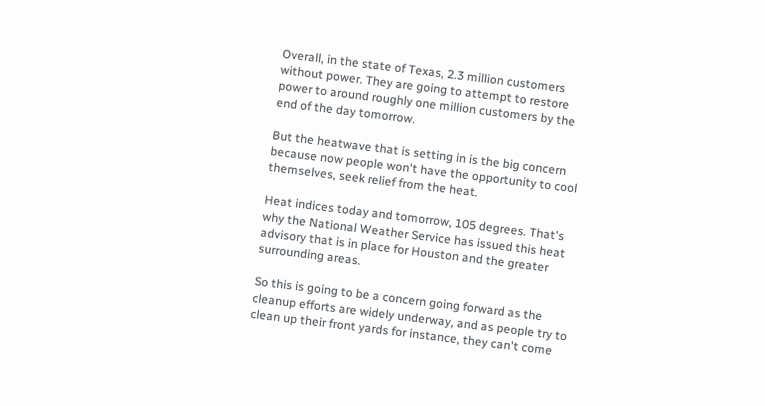Overall, in the state of Texas, 2.3 million customers without power. They are going to attempt to restore power to around roughly one million customers by the end of the day tomorrow.

But the heatwave that is setting in is the big concern because now people won't have the opportunity to cool themselves, seek relief from the heat.

Heat indices today and tomorrow, 105 degrees. That's why the National Weather Service has issued this heat advisory that is in place for Houston and the greater surrounding areas.

So this is going to be a concern going forward as the cleanup efforts are widely underway, and as people try to clean up their front yards for instance, they can't come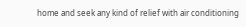home and seek any kind of relief with air conditioning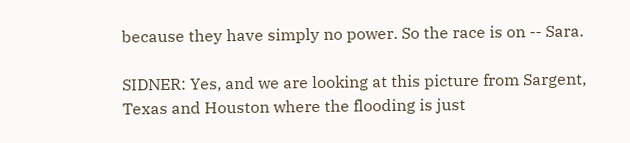because they have simply no power. So the race is on -- Sara.

SIDNER: Yes, and we are looking at this picture from Sargent, Texas and Houston where the flooding is just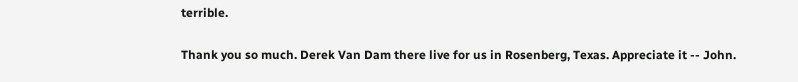terrible.

Thank you so much. Derek Van Dam there live for us in Rosenberg, Texas. Appreciate it -- John.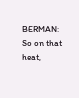BERMAN: So on that heat,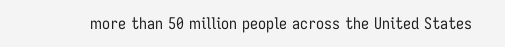more than 50 million people across the United States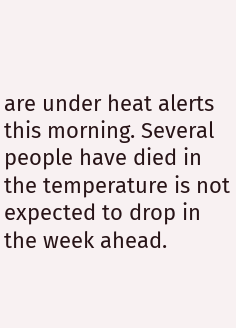are under heat alerts this morning. Several people have died in the temperature is not expected to drop in the week ahead.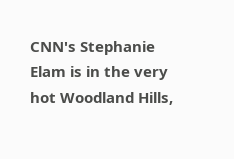CNN's Stephanie Elam is in the very hot Woodland Hills,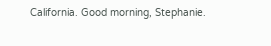California. Good morning, Stephanie.